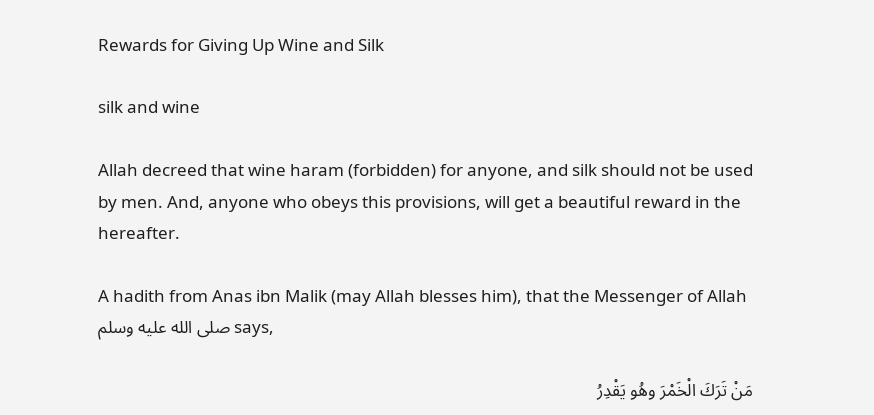Rewards for Giving Up Wine and Silk

silk and wine

Allah decreed that wine haram (forbidden) for anyone, and silk should not be used by men. And, anyone who obeys this provisions, will get a beautiful reward in the hereafter.

A hadith from Anas ibn Malik (may Allah blesses him), that the Messenger of Allah صلى الله عليه وسلم says,

مَنْ تَرَكَ الْخَمْرَ وهُو يَقْدِرُ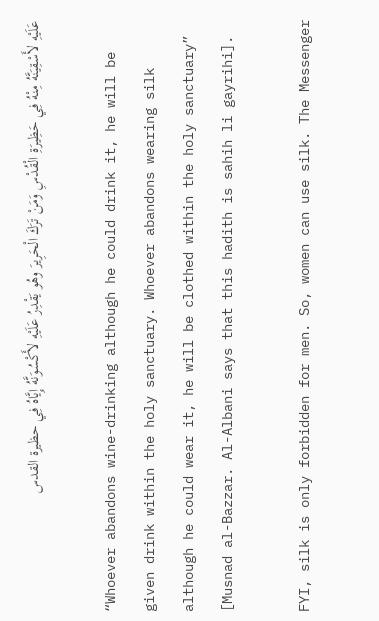عَلَيْهِ لأَسْقِيَنَّهُ مِنْهُ فِي حَظِيرَةِ الْقُدْسِ وَمَنْ تَرَكَ الْحَرِيرَ وهُو يَقْدِرُ عَلَيْهِ لأَكْسُوَنَّهُ إِيَّاهُ فِي حظيرة القدس

“Whoever abandons wine-drinking although he could drink it, he will be given drink within the holy sanctuary. Whoever abandons wearing silk although he could wear it, he will be clothed within the holy sanctuary” [Musnad al-Bazzar. Al-Albani says that this hadith is sahih li gayrihi].

FYI, silk is only forbidden for men. So, women can use silk. The Messenger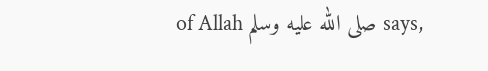of Allah صلى الله عليه وسلم says,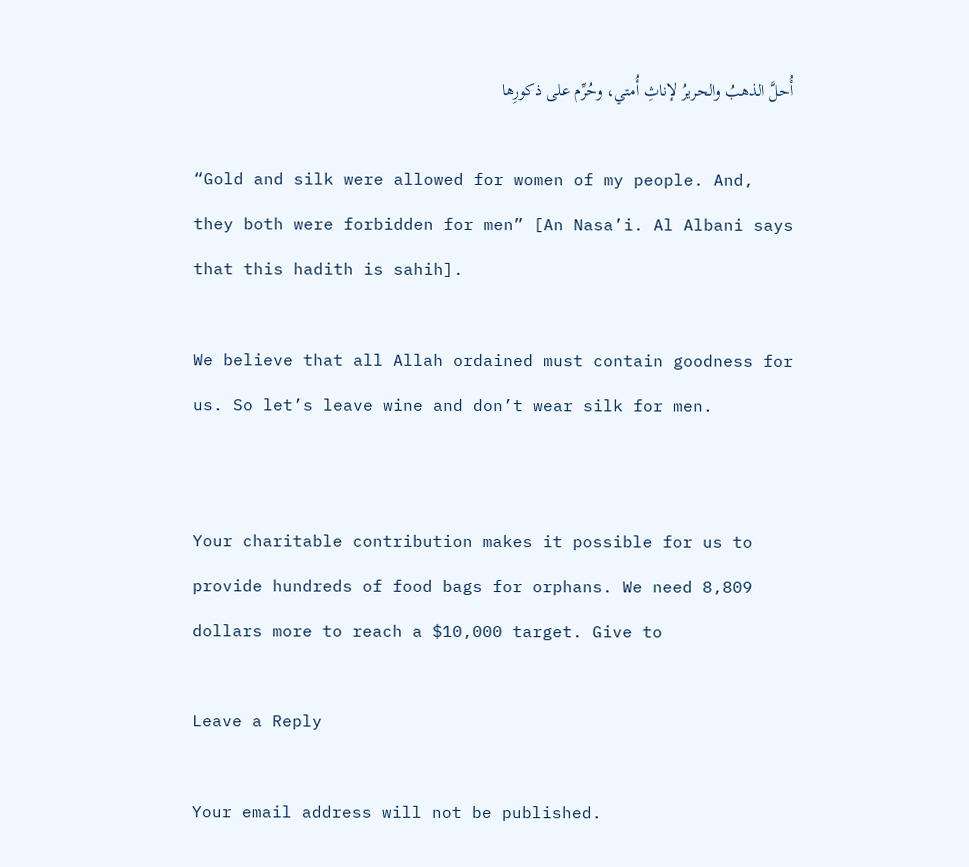أُحلَّ الذهبُ والحريرُ لإناثِ أُمتي، وحُرِّم على ذكورِها

“Gold and silk were allowed for women of my people. And, they both were forbidden for men” [An Nasa’i. Al Albani says that this hadith is sahih].

We believe that all Allah ordained must contain goodness for us. So let’s leave wine and don’t wear silk for men.


Your charitable contribution makes it possible for us to provide hundreds of food bags for orphans. We need 8,809 dollars more to reach a $10,000 target. Give to

Leave a Reply

Your email address will not be published.